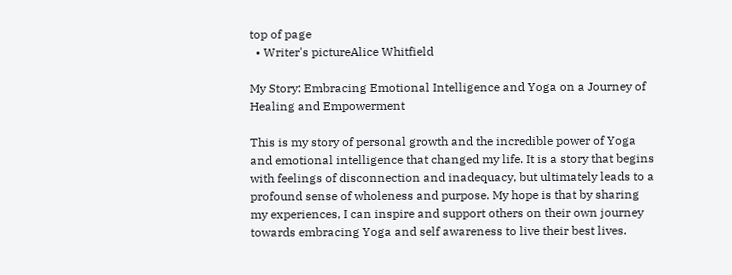top of page
  • Writer's pictureAlice Whitfield

My Story: Embracing Emotional Intelligence and Yoga on a Journey of Healing and Empowerment

This is my story of personal growth and the incredible power of Yoga and emotional intelligence that changed my life. It is a story that begins with feelings of disconnection and inadequacy, but ultimately leads to a profound sense of wholeness and purpose. My hope is that by sharing my experiences, I can inspire and support others on their own journey towards embracing Yoga and self awareness to live their best lives.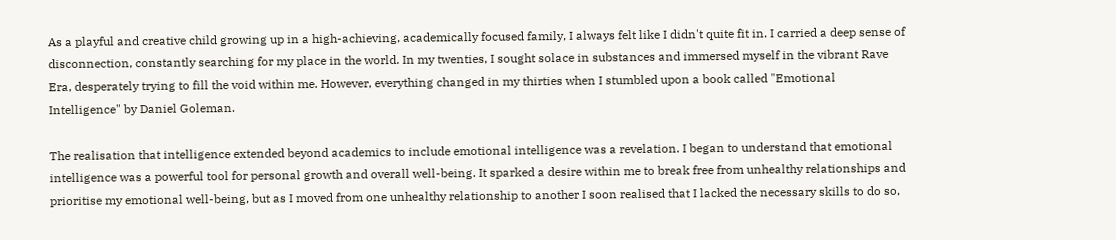As a playful and creative child growing up in a high-achieving, academically focused family, I always felt like I didn't quite fit in. I carried a deep sense of disconnection, constantly searching for my place in the world. In my twenties, I sought solace in substances and immersed myself in the vibrant Rave Era, desperately trying to fill the void within me. However, everything changed in my thirties when I stumbled upon a book called "Emotional Intelligence" by Daniel Goleman.

The realisation that intelligence extended beyond academics to include emotional intelligence was a revelation. I began to understand that emotional intelligence was a powerful tool for personal growth and overall well-being. It sparked a desire within me to break free from unhealthy relationships and prioritise my emotional well-being, but as I moved from one unhealthy relationship to another I soon realised that I lacked the necessary skills to do so,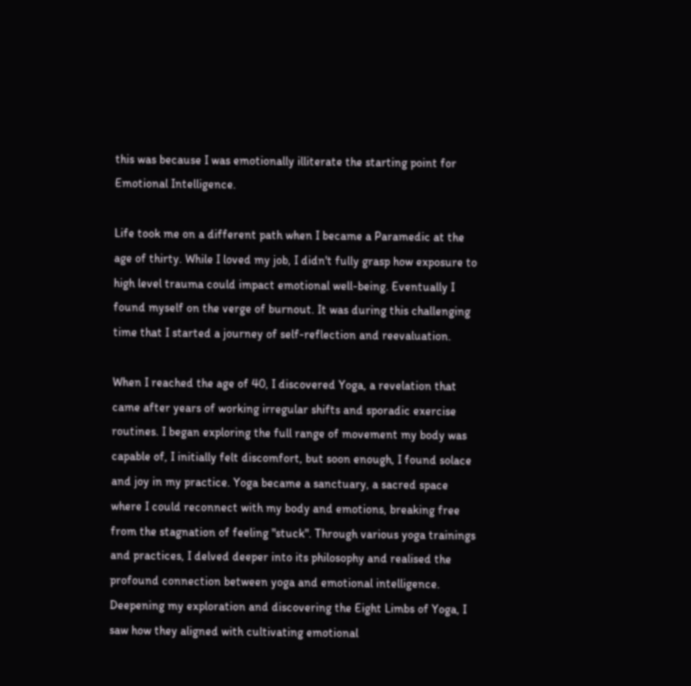this was because I was emotionally illiterate the starting point for Emotional Intelligence.

Life took me on a different path when I became a Paramedic at the age of thirty. While I loved my job, I didn't fully grasp how exposure to high level trauma could impact emotional well-being. Eventually I found myself on the verge of burnout. It was during this challenging time that I started a journey of self-reflection and reevaluation.

When I reached the age of 40, I discovered Yoga, a revelation that came after years of working irregular shifts and sporadic exercise routines. I began exploring the full range of movement my body was capable of, I initially felt discomfort, but soon enough, I found solace and joy in my practice. Yoga became a sanctuary, a sacred space where I could reconnect with my body and emotions, breaking free from the stagnation of feeling "stuck". Through various yoga trainings and practices, I delved deeper into its philosophy and realised the profound connection between yoga and emotional intelligence. Deepening my exploration and discovering the Eight Limbs of Yoga, I saw how they aligned with cultivating emotional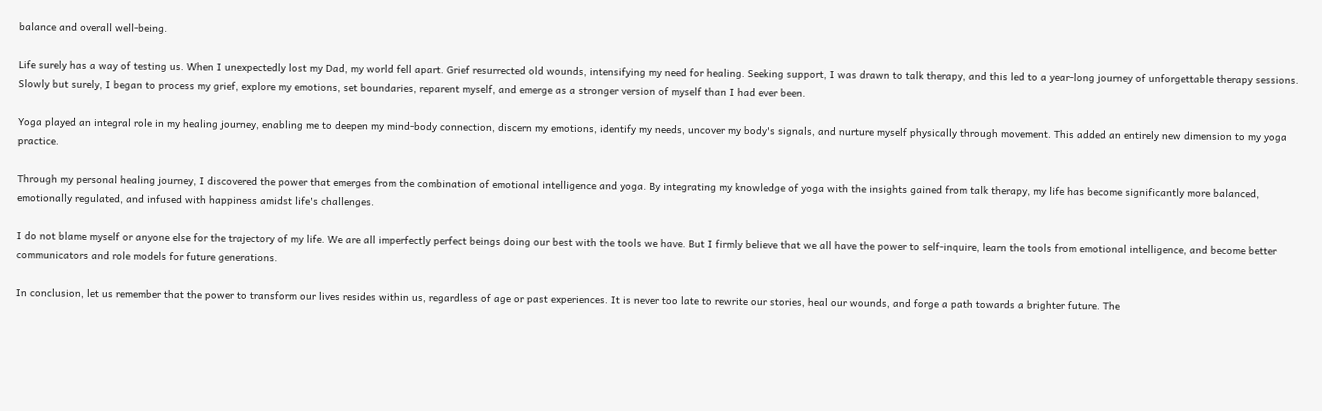balance and overall well-being.

Life surely has a way of testing us. When I unexpectedly lost my Dad, my world fell apart. Grief resurrected old wounds, intensifying my need for healing. Seeking support, I was drawn to talk therapy, and this led to a year-long journey of unforgettable therapy sessions. Slowly but surely, I began to process my grief, explore my emotions, set boundaries, reparent myself, and emerge as a stronger version of myself than I had ever been.

Yoga played an integral role in my healing journey, enabling me to deepen my mind-body connection, discern my emotions, identify my needs, uncover my body's signals, and nurture myself physically through movement. This added an entirely new dimension to my yoga practice.

Through my personal healing journey, I discovered the power that emerges from the combination of emotional intelligence and yoga. By integrating my knowledge of yoga with the insights gained from talk therapy, my life has become significantly more balanced, emotionally regulated, and infused with happiness amidst life's challenges.

I do not blame myself or anyone else for the trajectory of my life. We are all imperfectly perfect beings doing our best with the tools we have. But I firmly believe that we all have the power to self-inquire, learn the tools from emotional intelligence, and become better communicators and role models for future generations.

In conclusion, let us remember that the power to transform our lives resides within us, regardless of age or past experiences. It is never too late to rewrite our stories, heal our wounds, and forge a path towards a brighter future. The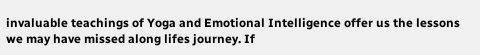invaluable teachings of Yoga and Emotional Intelligence offer us the lessons we may have missed along lifes journey. If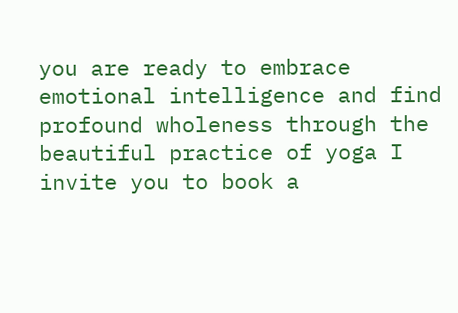you are ready to embrace emotional intelligence and find profound wholeness through the beautiful practice of yoga I invite you to book a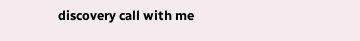discovery call with me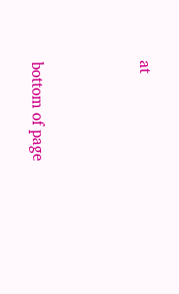at



bottom of page